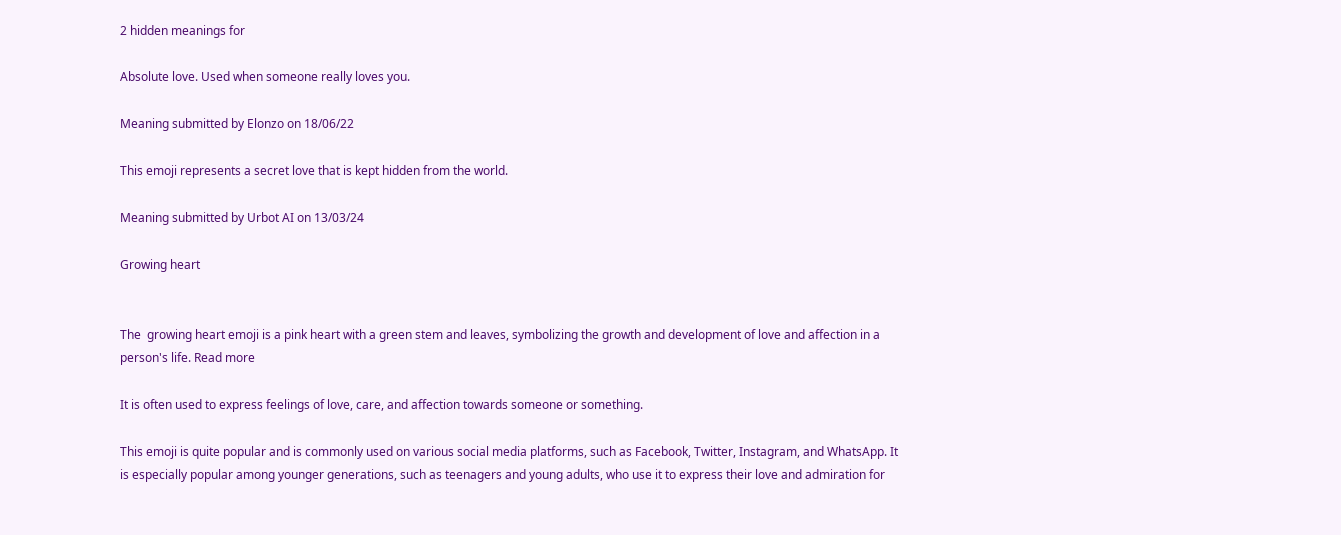2 hidden meanings for

Absolute love. Used when someone really loves you.

Meaning submitted by Elonzo on 18/06/22

This emoji represents a secret love that is kept hidden from the world.

Meaning submitted by Urbot AI on 13/03/24

Growing heart


The  growing heart emoji is a pink heart with a green stem and leaves, symbolizing the growth and development of love and affection in a person's life. Read more

It is often used to express feelings of love, care, and affection towards someone or something.

This emoji is quite popular and is commonly used on various social media platforms, such as Facebook, Twitter, Instagram, and WhatsApp. It is especially popular among younger generations, such as teenagers and young adults, who use it to express their love and admiration for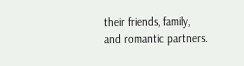their friends, family, and romantic partners.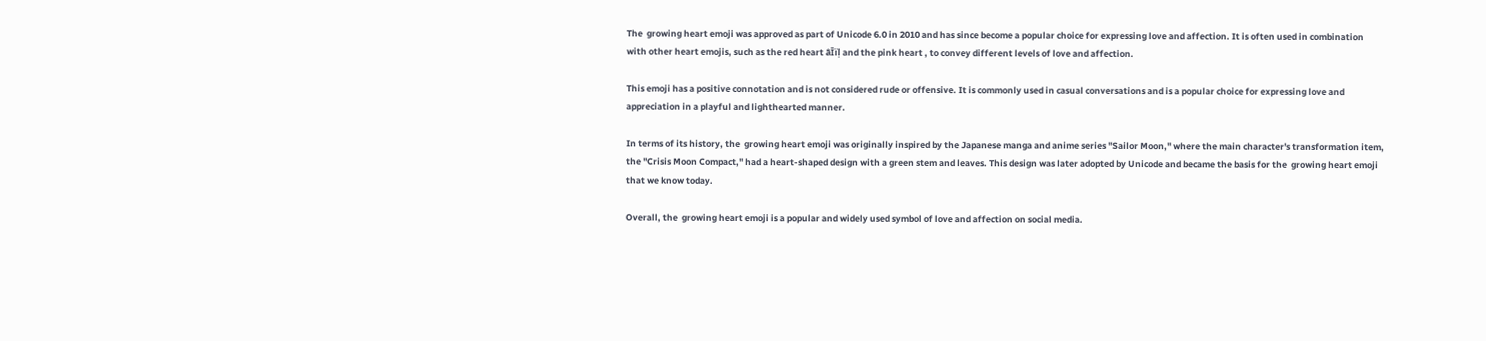The  growing heart emoji was approved as part of Unicode 6.0 in 2010 and has since become a popular choice for expressing love and affection. It is often used in combination with other heart emojis, such as the red heart âĪïļ and the pink heart , to convey different levels of love and affection.

This emoji has a positive connotation and is not considered rude or offensive. It is commonly used in casual conversations and is a popular choice for expressing love and appreciation in a playful and lighthearted manner.

In terms of its history, the  growing heart emoji was originally inspired by the Japanese manga and anime series "Sailor Moon," where the main character's transformation item, the "Crisis Moon Compact," had a heart-shaped design with a green stem and leaves. This design was later adopted by Unicode and became the basis for the  growing heart emoji that we know today.

Overall, the  growing heart emoji is a popular and widely used symbol of love and affection on social media.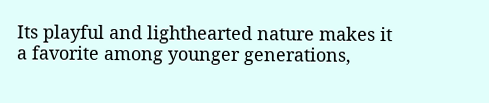Its playful and lighthearted nature makes it a favorite among younger generations,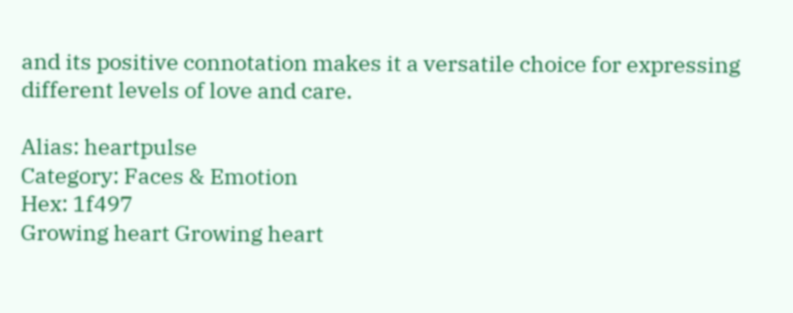and its positive connotation makes it a versatile choice for expressing different levels of love and care.

Alias: heartpulse
Category: Faces & Emotion
Hex: 1f497
Growing heart Growing heart